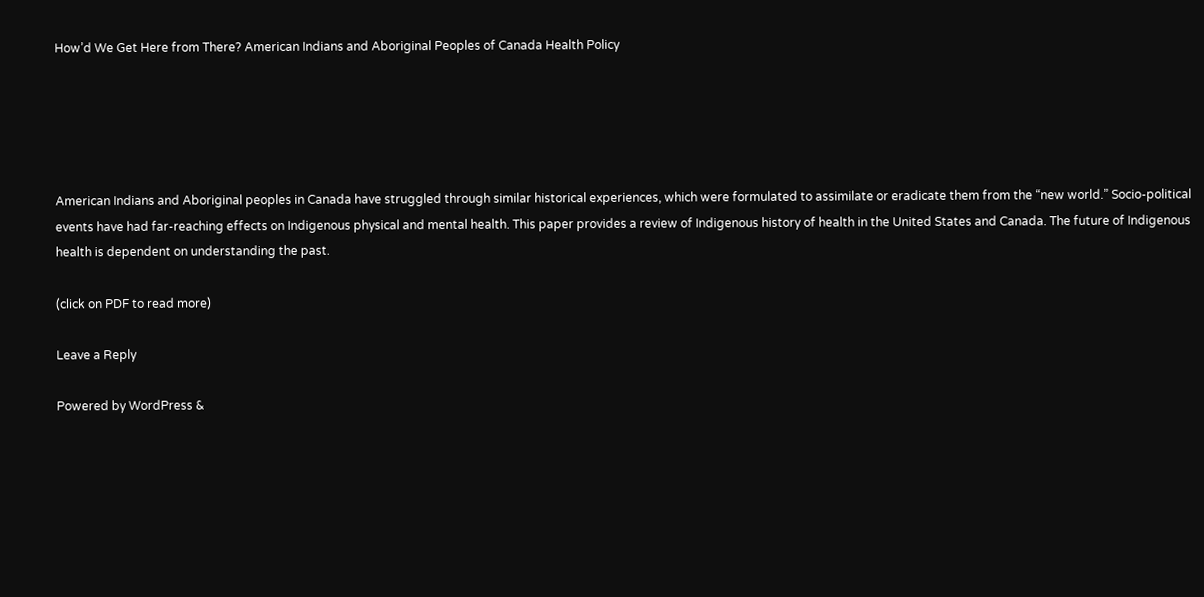How’d We Get Here from There? American Indians and Aboriginal Peoples of Canada Health Policy





American Indians and Aboriginal peoples in Canada have struggled through similar historical experiences, which were formulated to assimilate or eradicate them from the “new world.” Socio-political events have had far-reaching effects on Indigenous physical and mental health. This paper provides a review of Indigenous history of health in the United States and Canada. The future of Indigenous health is dependent on understanding the past.

(click on PDF to read more)

Leave a Reply

Powered by WordPress &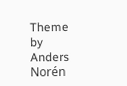Theme by Anders Norén